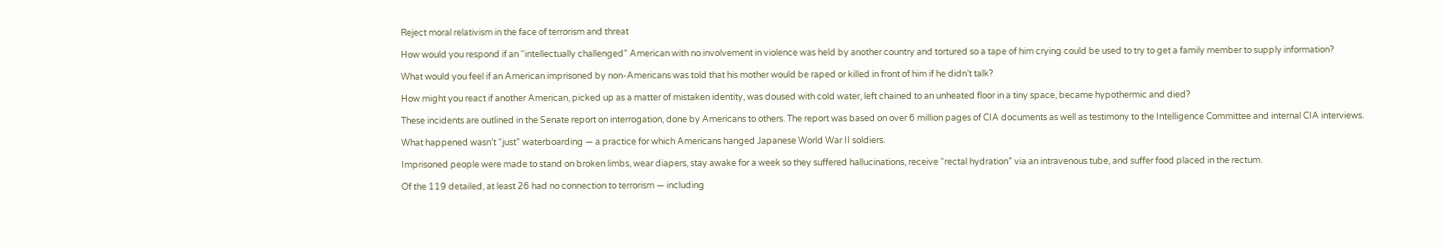Reject moral relativism in the face of terrorism and threat

How would you respond if an “intellectually challenged” American with no involvement in violence was held by another country and tortured so a tape of him crying could be used to try to get a family member to supply information?

What would you feel if an American imprisoned by non-Americans was told that his mother would be raped or killed in front of him if he didn’t talk?

How might you react if another American, picked up as a matter of mistaken identity, was doused with cold water, left chained to an unheated floor in a tiny space, became hypothermic and died?

These incidents are outlined in the Senate report on interrogation, done by Americans to others. The report was based on over 6 million pages of CIA documents as well as testimony to the Intelligence Committee and internal CIA interviews.

What happened wasn’t “just” waterboarding — a practice for which Americans hanged Japanese World War II soldiers.

Imprisoned people were made to stand on broken limbs, wear diapers, stay awake for a week so they suffered hallucinations, receive “rectal hydration” via an intravenous tube, and suffer food placed in the rectum.

Of the 119 detailed, at least 26 had no connection to terrorism — including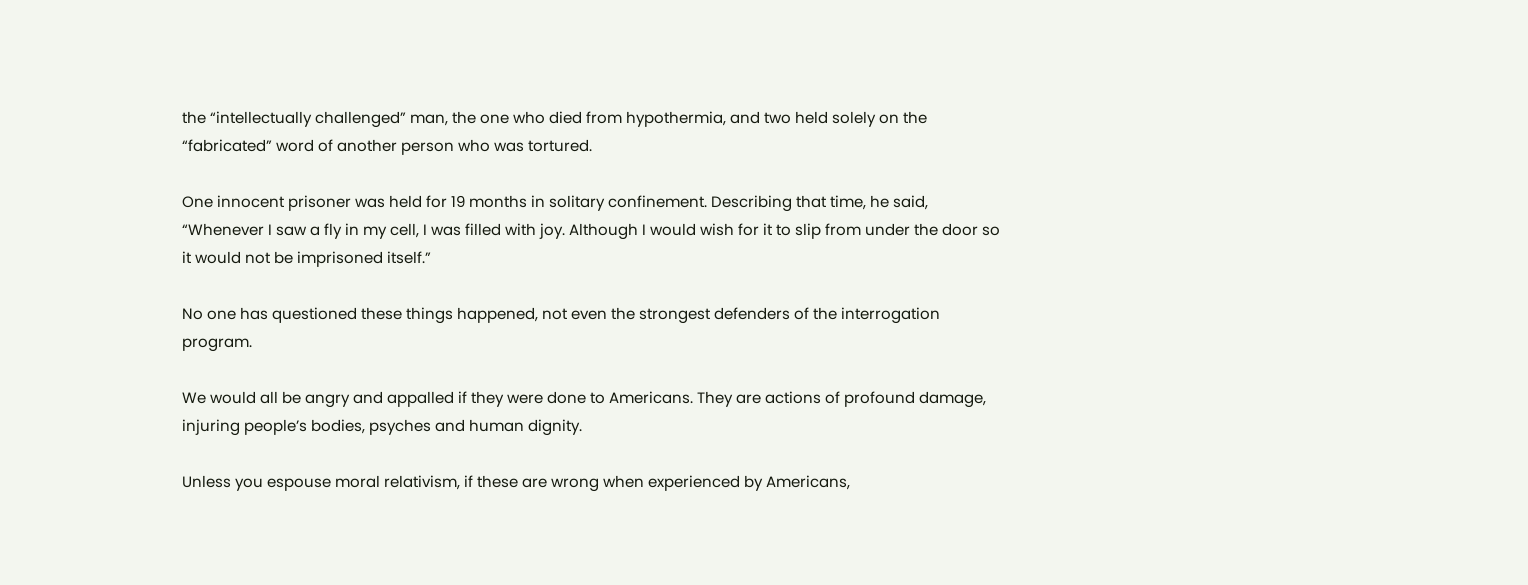the “intellectually challenged” man, the one who died from hypothermia, and two held solely on the “fabricated” word of another person who was tortured.

One innocent prisoner was held for 19 months in solitary confinement. Describing that time, he said, “Whenever I saw a fly in my cell, I was filled with joy. Although I would wish for it to slip from under the door so it would not be imprisoned itself.”

No one has questioned these things happened, not even the strongest defenders of the interrogation program.

We would all be angry and appalled if they were done to Americans. They are actions of profound damage, injuring people’s bodies, psyches and human dignity.

Unless you espouse moral relativism, if these are wrong when experienced by Americans,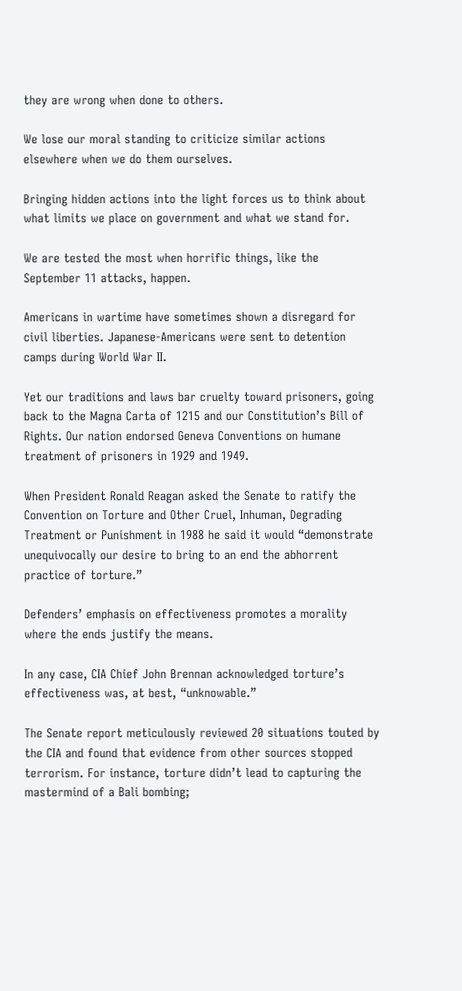they are wrong when done to others.

We lose our moral standing to criticize similar actions elsewhere when we do them ourselves.

Bringing hidden actions into the light forces us to think about what limits we place on government and what we stand for.

We are tested the most when horrific things, like the September 11 attacks, happen.

Americans in wartime have sometimes shown a disregard for civil liberties. Japanese-Americans were sent to detention camps during World War II.

Yet our traditions and laws bar cruelty toward prisoners, going back to the Magna Carta of 1215 and our Constitution’s Bill of Rights. Our nation endorsed Geneva Conventions on humane treatment of prisoners in 1929 and 1949.

When President Ronald Reagan asked the Senate to ratify the Convention on Torture and Other Cruel, Inhuman, Degrading Treatment or Punishment in 1988 he said it would “demonstrate unequivocally our desire to bring to an end the abhorrent practice of torture.”

Defenders’ emphasis on effectiveness promotes a morality where the ends justify the means.

In any case, CIA Chief John Brennan acknowledged torture’s effectiveness was, at best, “unknowable.”

The Senate report meticulously reviewed 20 situations touted by the CIA and found that evidence from other sources stopped terrorism. For instance, torture didn’t lead to capturing the mastermind of a Bali bombing;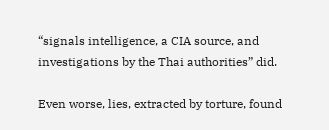“signals intelligence, a CIA source, and investigations by the Thai authorities” did.

Even worse, lies, extracted by torture, found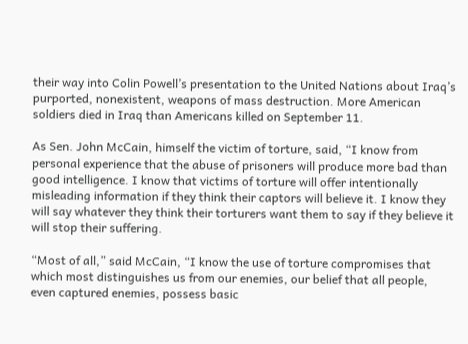their way into Colin Powell’s presentation to the United Nations about Iraq’s purported, nonexistent, weapons of mass destruction. More American soldiers died in Iraq than Americans killed on September 11.

As Sen. John McCain, himself the victim of torture, said, “I know from personal experience that the abuse of prisoners will produce more bad than good intelligence. I know that victims of torture will offer intentionally misleading information if they think their captors will believe it. I know they will say whatever they think their torturers want them to say if they believe it will stop their suffering.

“Most of all,” said McCain, “I know the use of torture compromises that which most distinguishes us from our enemies, our belief that all people, even captured enemies, possess basic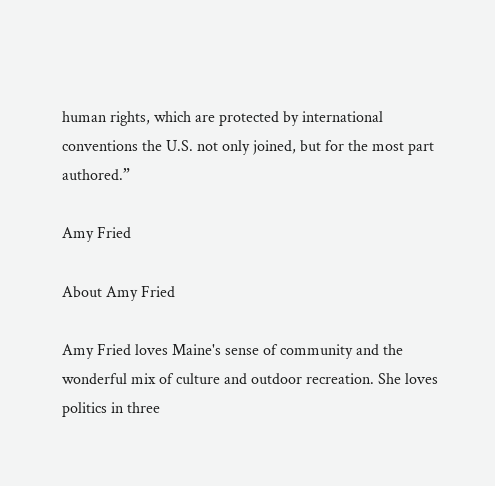human rights, which are protected by international conventions the U.S. not only joined, but for the most part authored.”

Amy Fried

About Amy Fried

Amy Fried loves Maine's sense of community and the wonderful mix of culture and outdoor recreation. She loves politics in three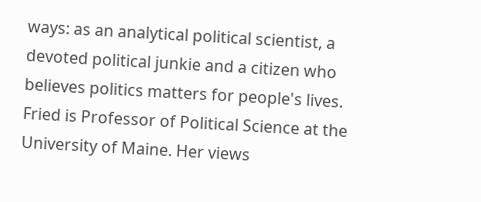ways: as an analytical political scientist, a devoted political junkie and a citizen who believes politics matters for people's lives. Fried is Professor of Political Science at the University of Maine. Her views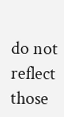do not reflect those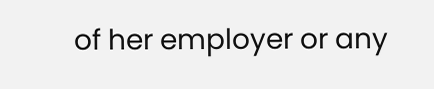of her employer or any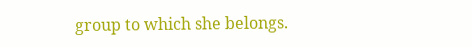group to which she belongs.